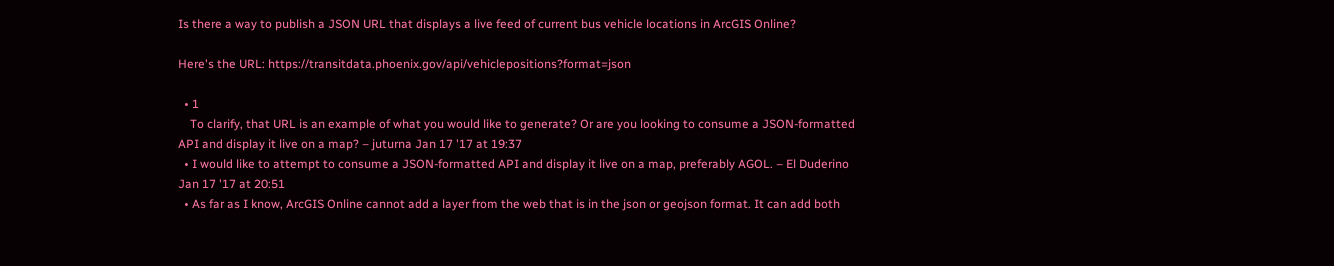Is there a way to publish a JSON URL that displays a live feed of current bus vehicle locations in ArcGIS Online?

Here's the URL: https://transitdata.phoenix.gov/api/vehiclepositions?format=json

  • 1
    To clarify, that URL is an example of what you would like to generate? Or are you looking to consume a JSON-formatted API and display it live on a map? – juturna Jan 17 '17 at 19:37
  • I would like to attempt to consume a JSON-formatted API and display it live on a map, preferably AGOL. – El Duderino Jan 17 '17 at 20:51
  • As far as I know, ArcGIS Online cannot add a layer from the web that is in the json or geojson format. It can add both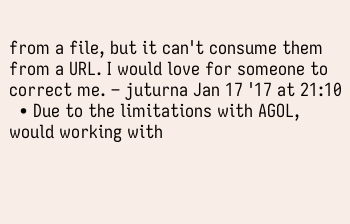from a file, but it can't consume them from a URL. I would love for someone to correct me. – juturna Jan 17 '17 at 21:10
  • Due to the limitations with AGOL, would working with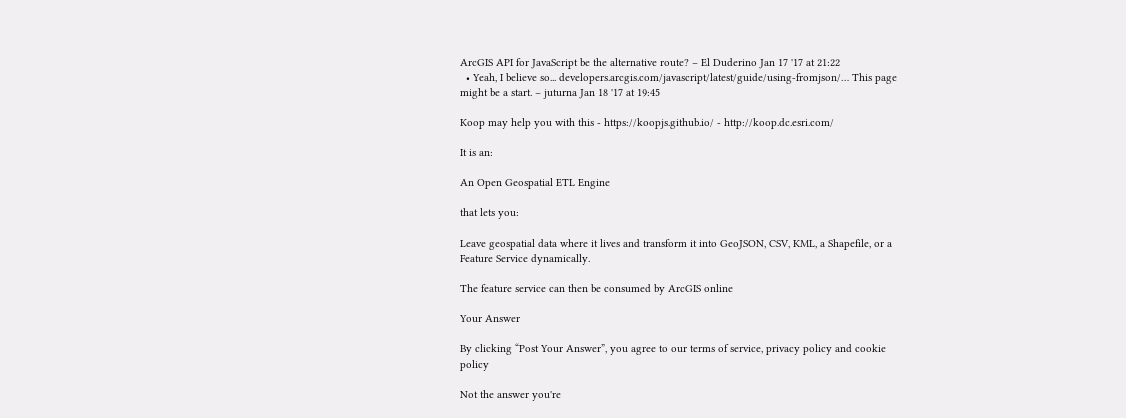ArcGIS API for JavaScript be the alternative route? – El Duderino Jan 17 '17 at 21:22
  • Yeah, I believe so... developers.arcgis.com/javascript/latest/guide/using-fromjson/… This page might be a start. – juturna Jan 18 '17 at 19:45

Koop may help you with this - https://koopjs.github.io/ - http://koop.dc.esri.com/

It is an:

An Open Geospatial ETL Engine

that lets you:

Leave geospatial data where it lives and transform it into GeoJSON, CSV, KML, a Shapefile, or a Feature Service dynamically.

The feature service can then be consumed by ArcGIS online

Your Answer

By clicking “Post Your Answer”, you agree to our terms of service, privacy policy and cookie policy

Not the answer you're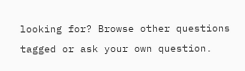looking for? Browse other questions tagged or ask your own question.